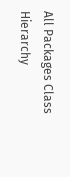All Packages Class Hierarchy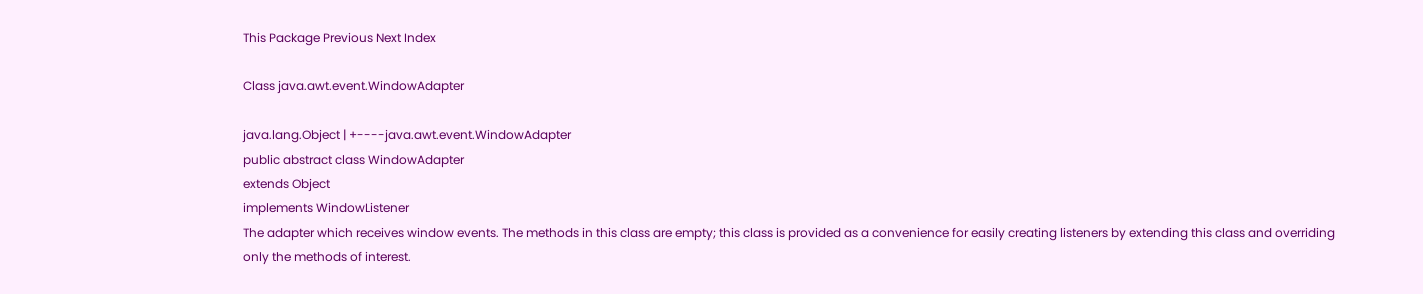This Package Previous Next Index

Class java.awt.event.WindowAdapter

java.lang.Object | +----java.awt.event.WindowAdapter
public abstract class WindowAdapter
extends Object
implements WindowListener
The adapter which receives window events. The methods in this class are empty; this class is provided as a convenience for easily creating listeners by extending this class and overriding only the methods of interest.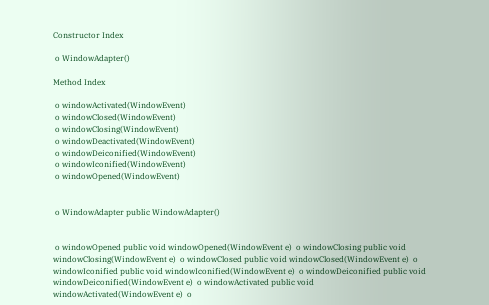Constructor Index

 o WindowAdapter()

Method Index

 o windowActivated(WindowEvent)
 o windowClosed(WindowEvent)
 o windowClosing(WindowEvent)
 o windowDeactivated(WindowEvent)
 o windowDeiconified(WindowEvent)
 o windowIconified(WindowEvent)
 o windowOpened(WindowEvent)


 o WindowAdapter public WindowAdapter()


 o windowOpened public void windowOpened(WindowEvent e)  o windowClosing public void windowClosing(WindowEvent e)  o windowClosed public void windowClosed(WindowEvent e)  o windowIconified public void windowIconified(WindowEvent e)  o windowDeiconified public void windowDeiconified(WindowEvent e)  o windowActivated public void windowActivated(WindowEvent e)  o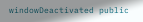windowDeactivated public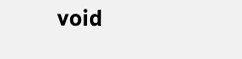void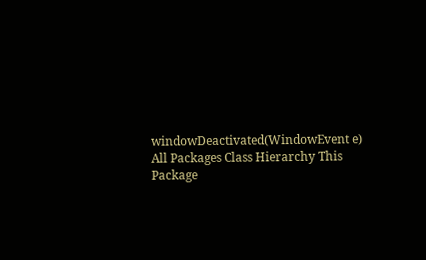windowDeactivated(WindowEvent e)
All Packages Class Hierarchy This Package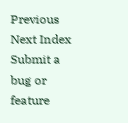Previous Next Index
Submit a bug or feature